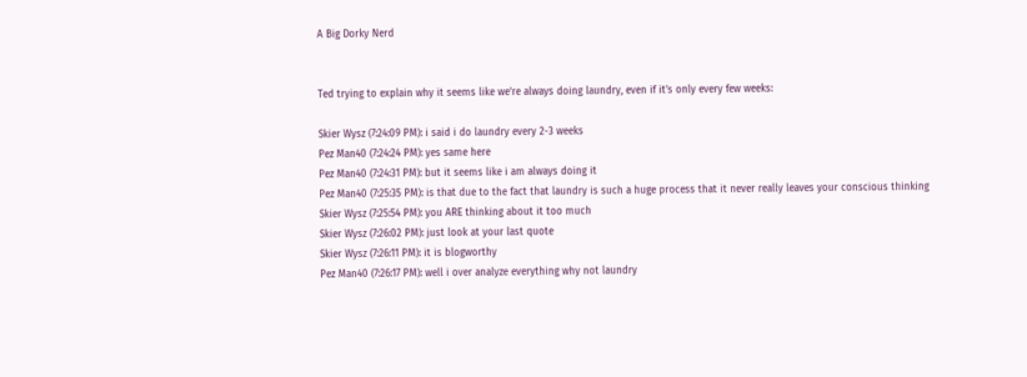A Big Dorky Nerd


Ted trying to explain why it seems like we're always doing laundry, even if it's only every few weeks:

Skier Wysz (7:24:09 PM): i said i do laundry every 2-3 weeks
Pez Man40 (7:24:24 PM): yes same here
Pez Man40 (7:24:31 PM): but it seems like i am always doing it
Pez Man40 (7:25:35 PM): is that due to the fact that laundry is such a huge process that it never really leaves your conscious thinking
Skier Wysz (7:25:54 PM): you ARE thinking about it too much
Skier Wysz (7:26:02 PM): just look at your last quote
Skier Wysz (7:26:11 PM): it is blogworthy
Pez Man40 (7:26:17 PM): well i over analyze everything why not laundry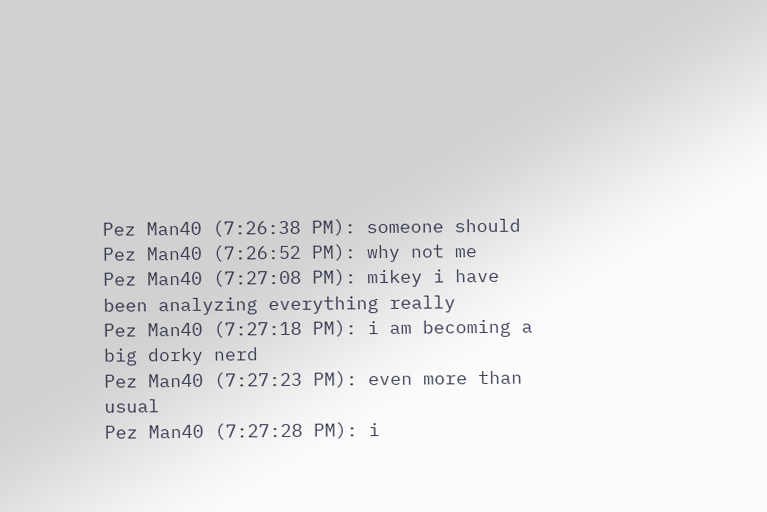Pez Man40 (7:26:38 PM): someone should
Pez Man40 (7:26:52 PM): why not me
Pez Man40 (7:27:08 PM): mikey i have been analyzing everything really
Pez Man40 (7:27:18 PM): i am becoming a big dorky nerd
Pez Man40 (7:27:23 PM): even more than usual
Pez Man40 (7:27:28 PM): i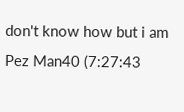don't know how but i am
Pez Man40 (7:27:43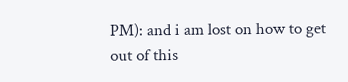PM): and i am lost on how to get out of this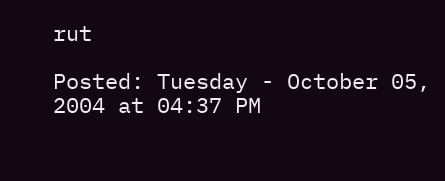rut

Posted: Tuesday - October 05, 2004 at 04:37 PM